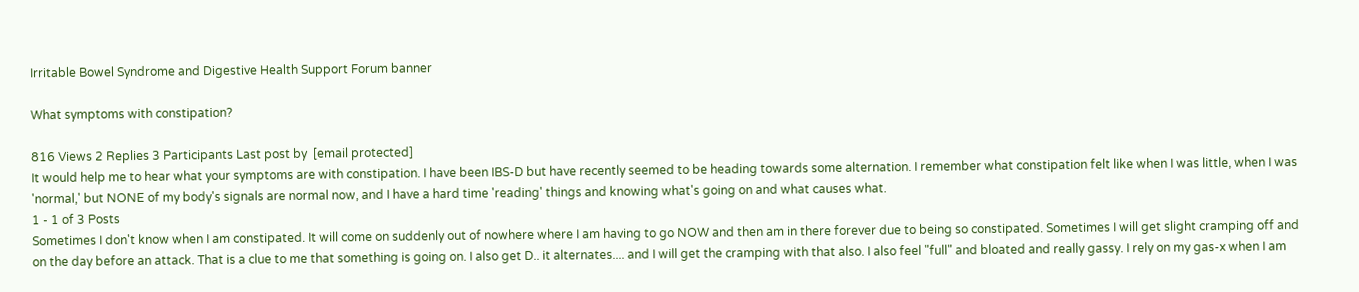Irritable Bowel Syndrome and Digestive Health Support Forum banner

What symptoms with constipation?

816 Views 2 Replies 3 Participants Last post by  [email protected]
It would help me to hear what your symptoms are with constipation. I have been IBS-D but have recently seemed to be heading towards some alternation. I remember what constipation felt like when I was little, when I was 'normal,' but NONE of my body's signals are normal now, and I have a hard time 'reading' things and knowing what's going on and what causes what.
1 - 1 of 3 Posts
Sometimes I don't know when I am constipated. It will come on suddenly out of nowhere where I am having to go NOW and then am in there forever due to being so constipated. Sometimes I will get slight cramping off and on the day before an attack. That is a clue to me that something is going on. I also get D.. it alternates.... and I will get the cramping with that also. I also feel "full" and bloated and really gassy. I rely on my gas-x when I am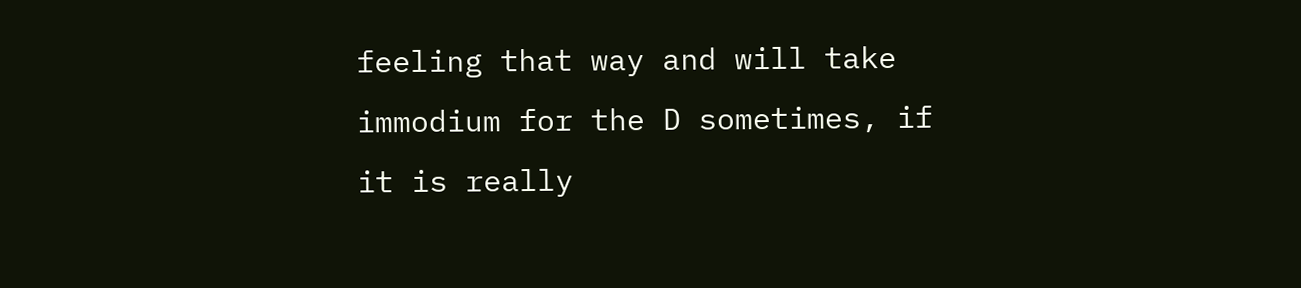feeling that way and will take immodium for the D sometimes, if it is really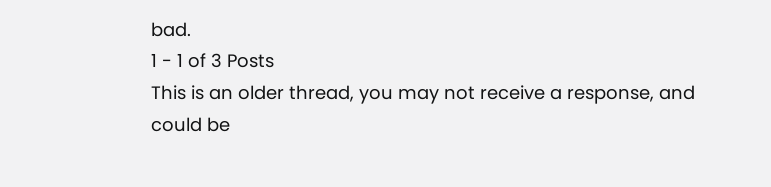bad.
1 - 1 of 3 Posts
This is an older thread, you may not receive a response, and could be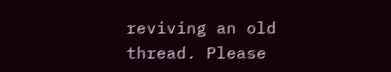reviving an old thread. Please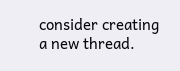consider creating a new thread.